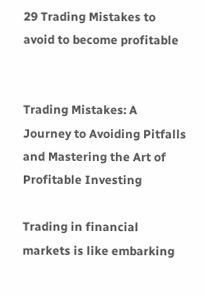29 Trading Mistakes to avoid to become profitable


Trading Mistakes: A Journey to Avoiding Pitfalls and Mastering the Art of Profitable Investing

Trading in financial markets is like embarking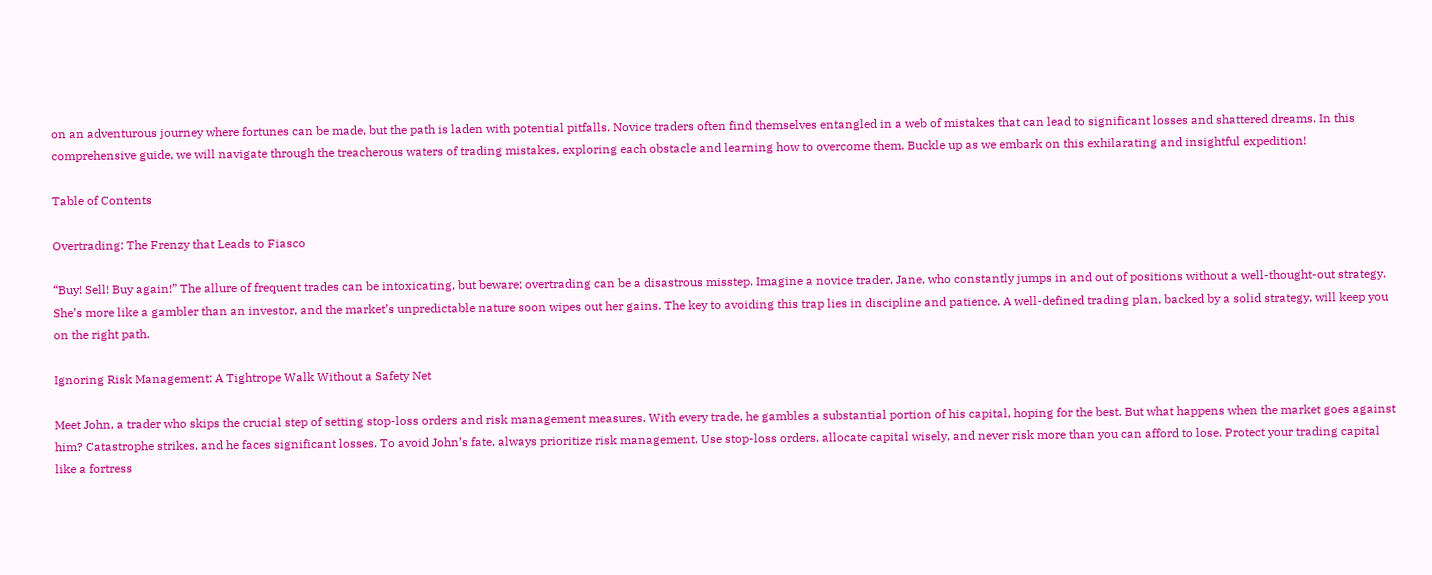on an adventurous journey where fortunes can be made, but the path is laden with potential pitfalls. Novice traders often find themselves entangled in a web of mistakes that can lead to significant losses and shattered dreams. In this comprehensive guide, we will navigate through the treacherous waters of trading mistakes, exploring each obstacle and learning how to overcome them. Buckle up as we embark on this exhilarating and insightful expedition!

Table of Contents

Overtrading: The Frenzy that Leads to Fiasco

“Buy! Sell! Buy again!” The allure of frequent trades can be intoxicating, but beware; overtrading can be a disastrous misstep. Imagine a novice trader, Jane, who constantly jumps in and out of positions without a well-thought-out strategy. She’s more like a gambler than an investor, and the market’s unpredictable nature soon wipes out her gains. The key to avoiding this trap lies in discipline and patience. A well-defined trading plan, backed by a solid strategy, will keep you on the right path.

Ignoring Risk Management: A Tightrope Walk Without a Safety Net

Meet John, a trader who skips the crucial step of setting stop-loss orders and risk management measures. With every trade, he gambles a substantial portion of his capital, hoping for the best. But what happens when the market goes against him? Catastrophe strikes, and he faces significant losses. To avoid John’s fate, always prioritize risk management. Use stop-loss orders, allocate capital wisely, and never risk more than you can afford to lose. Protect your trading capital like a fortress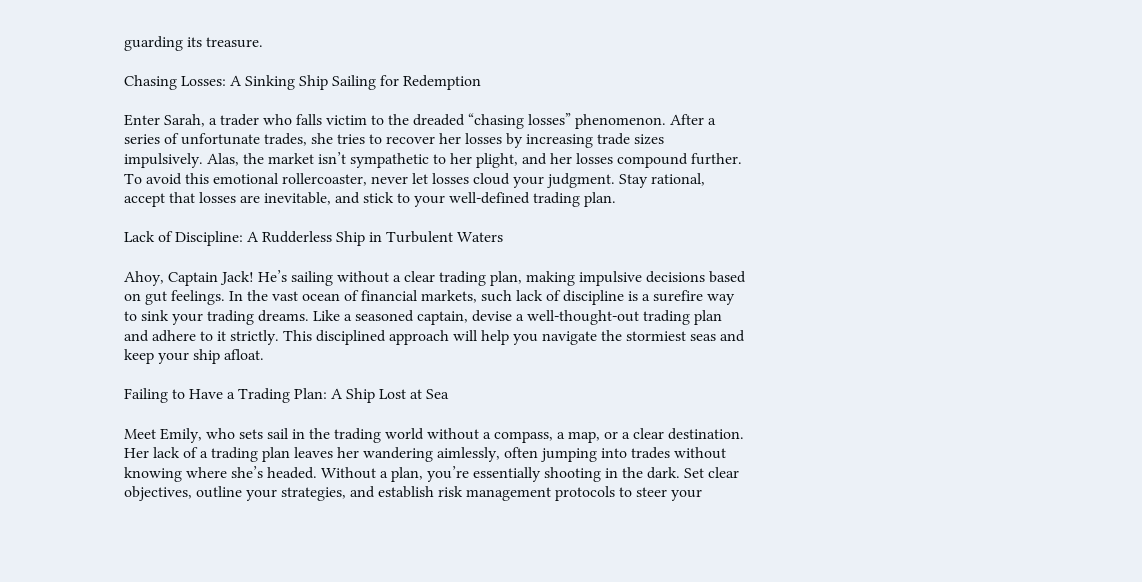guarding its treasure.

Chasing Losses: A Sinking Ship Sailing for Redemption

Enter Sarah, a trader who falls victim to the dreaded “chasing losses” phenomenon. After a series of unfortunate trades, she tries to recover her losses by increasing trade sizes impulsively. Alas, the market isn’t sympathetic to her plight, and her losses compound further. To avoid this emotional rollercoaster, never let losses cloud your judgment. Stay rational, accept that losses are inevitable, and stick to your well-defined trading plan.

Lack of Discipline: A Rudderless Ship in Turbulent Waters

Ahoy, Captain Jack! He’s sailing without a clear trading plan, making impulsive decisions based on gut feelings. In the vast ocean of financial markets, such lack of discipline is a surefire way to sink your trading dreams. Like a seasoned captain, devise a well-thought-out trading plan and adhere to it strictly. This disciplined approach will help you navigate the stormiest seas and keep your ship afloat.

Failing to Have a Trading Plan: A Ship Lost at Sea

Meet Emily, who sets sail in the trading world without a compass, a map, or a clear destination. Her lack of a trading plan leaves her wandering aimlessly, often jumping into trades without knowing where she’s headed. Without a plan, you’re essentially shooting in the dark. Set clear objectives, outline your strategies, and establish risk management protocols to steer your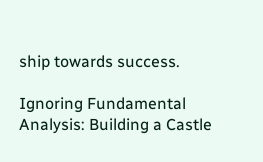ship towards success.

Ignoring Fundamental Analysis: Building a Castle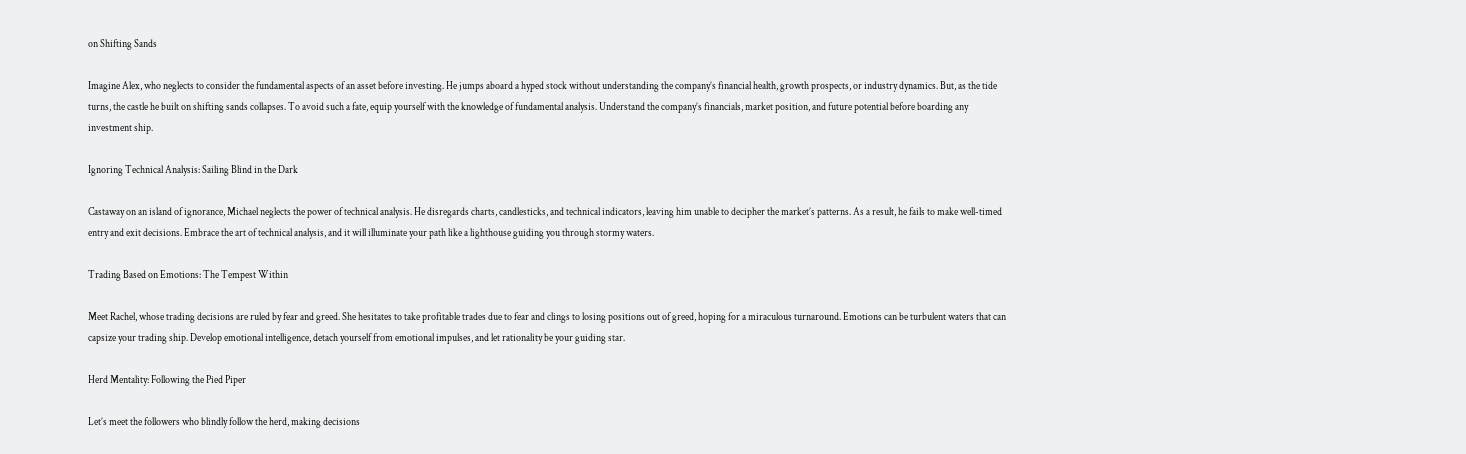on Shifting Sands

Imagine Alex, who neglects to consider the fundamental aspects of an asset before investing. He jumps aboard a hyped stock without understanding the company’s financial health, growth prospects, or industry dynamics. But, as the tide turns, the castle he built on shifting sands collapses. To avoid such a fate, equip yourself with the knowledge of fundamental analysis. Understand the company’s financials, market position, and future potential before boarding any investment ship.

Ignoring Technical Analysis: Sailing Blind in the Dark

Castaway on an island of ignorance, Michael neglects the power of technical analysis. He disregards charts, candlesticks, and technical indicators, leaving him unable to decipher the market’s patterns. As a result, he fails to make well-timed entry and exit decisions. Embrace the art of technical analysis, and it will illuminate your path like a lighthouse guiding you through stormy waters.

Trading Based on Emotions: The Tempest Within

Meet Rachel, whose trading decisions are ruled by fear and greed. She hesitates to take profitable trades due to fear and clings to losing positions out of greed, hoping for a miraculous turnaround. Emotions can be turbulent waters that can capsize your trading ship. Develop emotional intelligence, detach yourself from emotional impulses, and let rationality be your guiding star.

Herd Mentality: Following the Pied Piper

Let’s meet the followers who blindly follow the herd, making decisions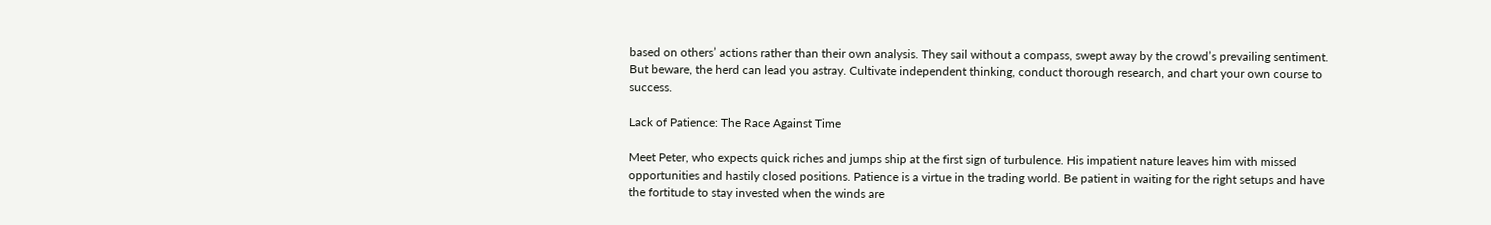based on others’ actions rather than their own analysis. They sail without a compass, swept away by the crowd’s prevailing sentiment. But beware, the herd can lead you astray. Cultivate independent thinking, conduct thorough research, and chart your own course to success.

Lack of Patience: The Race Against Time

Meet Peter, who expects quick riches and jumps ship at the first sign of turbulence. His impatient nature leaves him with missed opportunities and hastily closed positions. Patience is a virtue in the trading world. Be patient in waiting for the right setups and have the fortitude to stay invested when the winds are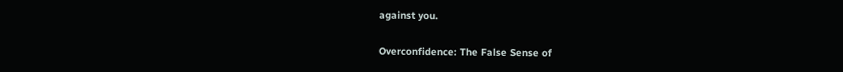against you.

Overconfidence: The False Sense of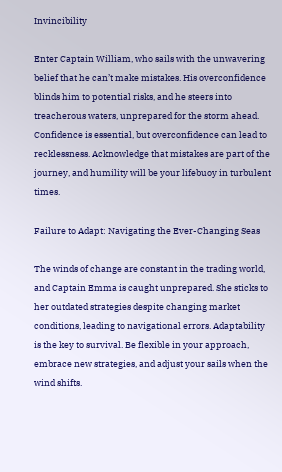Invincibility

Enter Captain William, who sails with the unwavering belief that he can’t make mistakes. His overconfidence blinds him to potential risks, and he steers into treacherous waters, unprepared for the storm ahead. Confidence is essential, but overconfidence can lead to recklessness. Acknowledge that mistakes are part of the journey, and humility will be your lifebuoy in turbulent times.

Failure to Adapt: Navigating the Ever-Changing Seas

The winds of change are constant in the trading world, and Captain Emma is caught unprepared. She sticks to her outdated strategies despite changing market conditions, leading to navigational errors. Adaptability is the key to survival. Be flexible in your approach, embrace new strategies, and adjust your sails when the wind shifts.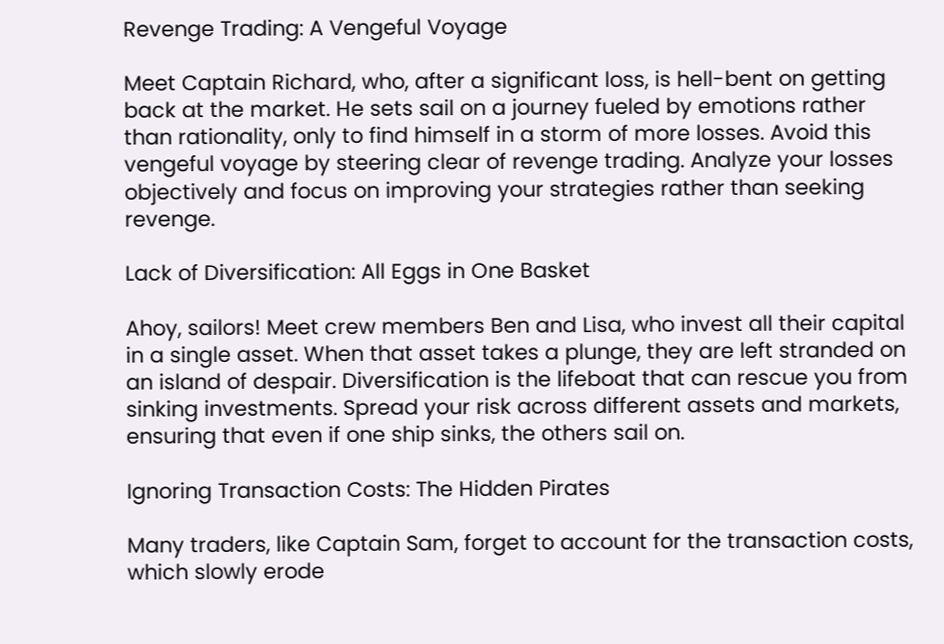Revenge Trading: A Vengeful Voyage

Meet Captain Richard, who, after a significant loss, is hell-bent on getting back at the market. He sets sail on a journey fueled by emotions rather than rationality, only to find himself in a storm of more losses. Avoid this vengeful voyage by steering clear of revenge trading. Analyze your losses objectively and focus on improving your strategies rather than seeking revenge.

Lack of Diversification: All Eggs in One Basket

Ahoy, sailors! Meet crew members Ben and Lisa, who invest all their capital in a single asset. When that asset takes a plunge, they are left stranded on an island of despair. Diversification is the lifeboat that can rescue you from sinking investments. Spread your risk across different assets and markets, ensuring that even if one ship sinks, the others sail on.

Ignoring Transaction Costs: The Hidden Pirates

Many traders, like Captain Sam, forget to account for the transaction costs, which slowly erode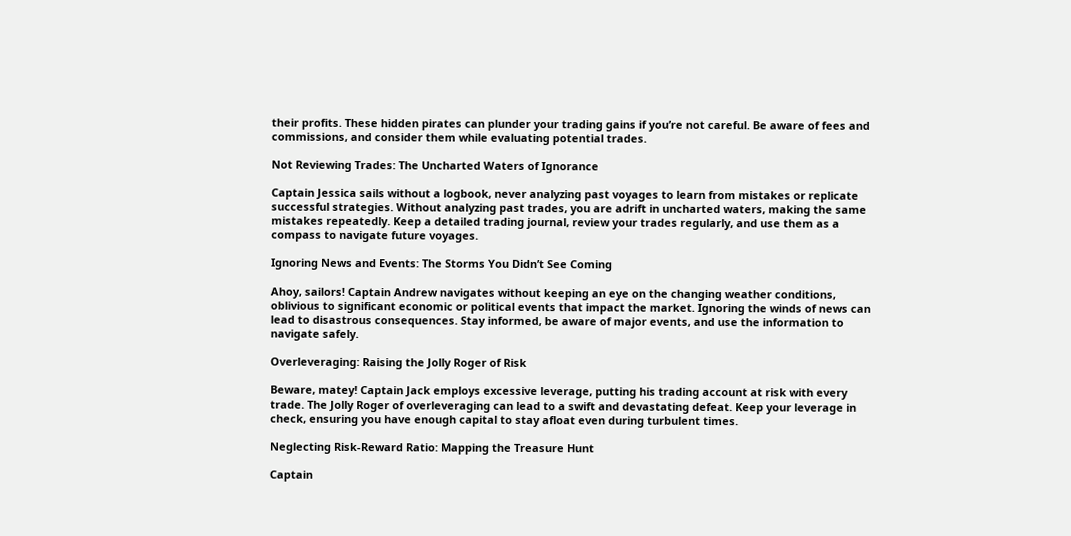their profits. These hidden pirates can plunder your trading gains if you’re not careful. Be aware of fees and commissions, and consider them while evaluating potential trades.

Not Reviewing Trades: The Uncharted Waters of Ignorance

Captain Jessica sails without a logbook, never analyzing past voyages to learn from mistakes or replicate successful strategies. Without analyzing past trades, you are adrift in uncharted waters, making the same mistakes repeatedly. Keep a detailed trading journal, review your trades regularly, and use them as a compass to navigate future voyages.

Ignoring News and Events: The Storms You Didn’t See Coming

Ahoy, sailors! Captain Andrew navigates without keeping an eye on the changing weather conditions, oblivious to significant economic or political events that impact the market. Ignoring the winds of news can lead to disastrous consequences. Stay informed, be aware of major events, and use the information to navigate safely.

Overleveraging: Raising the Jolly Roger of Risk

Beware, matey! Captain Jack employs excessive leverage, putting his trading account at risk with every trade. The Jolly Roger of overleveraging can lead to a swift and devastating defeat. Keep your leverage in check, ensuring you have enough capital to stay afloat even during turbulent times.

Neglecting Risk-Reward Ratio: Mapping the Treasure Hunt

Captain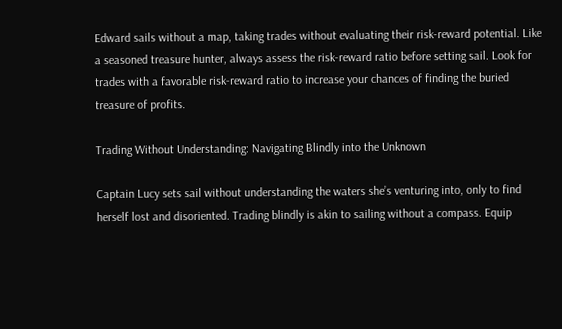Edward sails without a map, taking trades without evaluating their risk-reward potential. Like a seasoned treasure hunter, always assess the risk-reward ratio before setting sail. Look for trades with a favorable risk-reward ratio to increase your chances of finding the buried treasure of profits.

Trading Without Understanding: Navigating Blindly into the Unknown

Captain Lucy sets sail without understanding the waters she’s venturing into, only to find herself lost and disoriented. Trading blindly is akin to sailing without a compass. Equip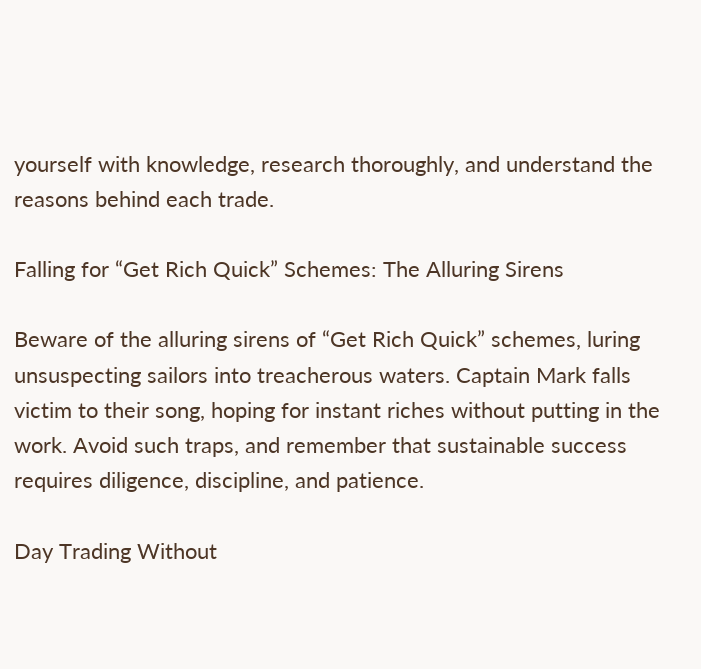yourself with knowledge, research thoroughly, and understand the reasons behind each trade.

Falling for “Get Rich Quick” Schemes: The Alluring Sirens

Beware of the alluring sirens of “Get Rich Quick” schemes, luring unsuspecting sailors into treacherous waters. Captain Mark falls victim to their song, hoping for instant riches without putting in the work. Avoid such traps, and remember that sustainable success requires diligence, discipline, and patience.

Day Trading Without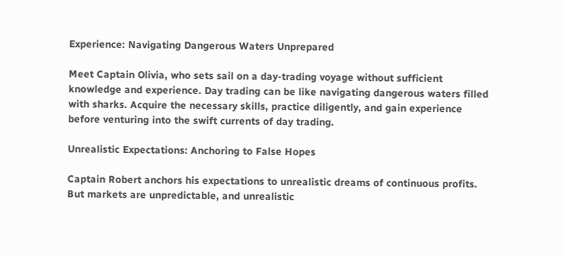Experience: Navigating Dangerous Waters Unprepared

Meet Captain Olivia, who sets sail on a day-trading voyage without sufficient knowledge and experience. Day trading can be like navigating dangerous waters filled with sharks. Acquire the necessary skills, practice diligently, and gain experience before venturing into the swift currents of day trading.

Unrealistic Expectations: Anchoring to False Hopes

Captain Robert anchors his expectations to unrealistic dreams of continuous profits. But markets are unpredictable, and unrealistic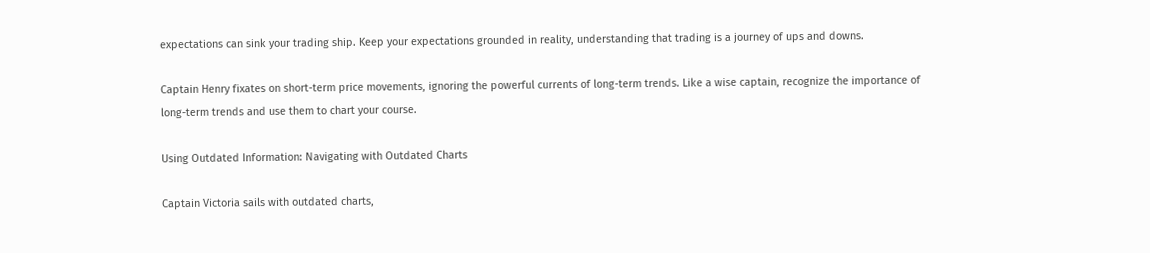expectations can sink your trading ship. Keep your expectations grounded in reality, understanding that trading is a journey of ups and downs.

Captain Henry fixates on short-term price movements, ignoring the powerful currents of long-term trends. Like a wise captain, recognize the importance of long-term trends and use them to chart your course.

Using Outdated Information: Navigating with Outdated Charts

Captain Victoria sails with outdated charts,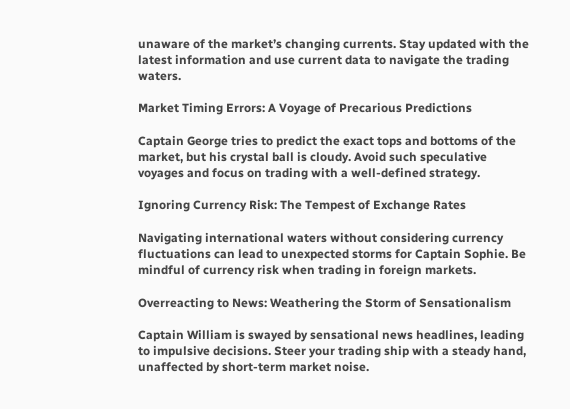unaware of the market’s changing currents. Stay updated with the latest information and use current data to navigate the trading waters.

Market Timing Errors: A Voyage of Precarious Predictions

Captain George tries to predict the exact tops and bottoms of the market, but his crystal ball is cloudy. Avoid such speculative voyages and focus on trading with a well-defined strategy.

Ignoring Currency Risk: The Tempest of Exchange Rates

Navigating international waters without considering currency fluctuations can lead to unexpected storms for Captain Sophie. Be mindful of currency risk when trading in foreign markets.

Overreacting to News: Weathering the Storm of Sensationalism

Captain William is swayed by sensational news headlines, leading to impulsive decisions. Steer your trading ship with a steady hand, unaffected by short-term market noise.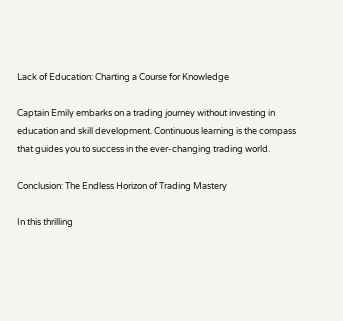Lack of Education: Charting a Course for Knowledge

Captain Emily embarks on a trading journey without investing in education and skill development. Continuous learning is the compass that guides you to success in the ever-changing trading world.

Conclusion: The Endless Horizon of Trading Mastery

In this thrilling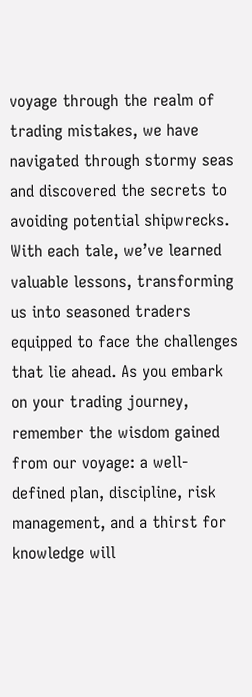voyage through the realm of trading mistakes, we have navigated through stormy seas and discovered the secrets to avoiding potential shipwrecks. With each tale, we’ve learned valuable lessons, transforming us into seasoned traders equipped to face the challenges that lie ahead. As you embark on your trading journey, remember the wisdom gained from our voyage: a well-defined plan, discipline, risk management, and a thirst for knowledge will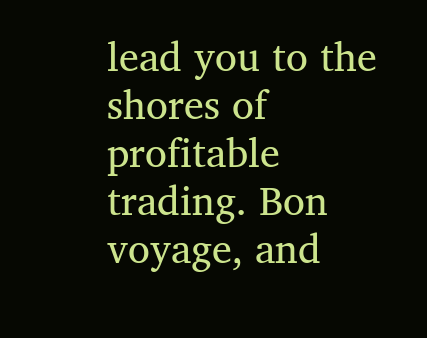lead you to the shores of profitable trading. Bon voyage, and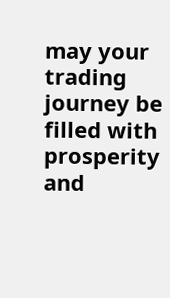may your trading journey be filled with prosperity and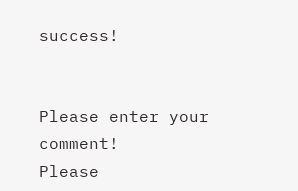success!


Please enter your comment!
Please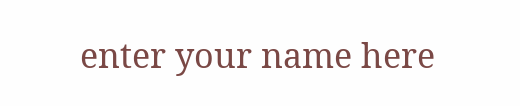enter your name here